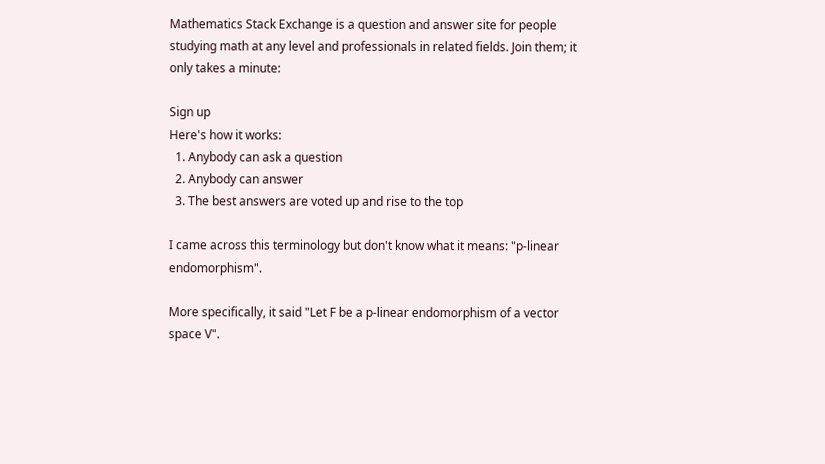Mathematics Stack Exchange is a question and answer site for people studying math at any level and professionals in related fields. Join them; it only takes a minute:

Sign up
Here's how it works:
  1. Anybody can ask a question
  2. Anybody can answer
  3. The best answers are voted up and rise to the top

I came across this terminology but don't know what it means: "p-linear endomorphism".

More specifically, it said "Let F be a p-linear endomorphism of a vector space V".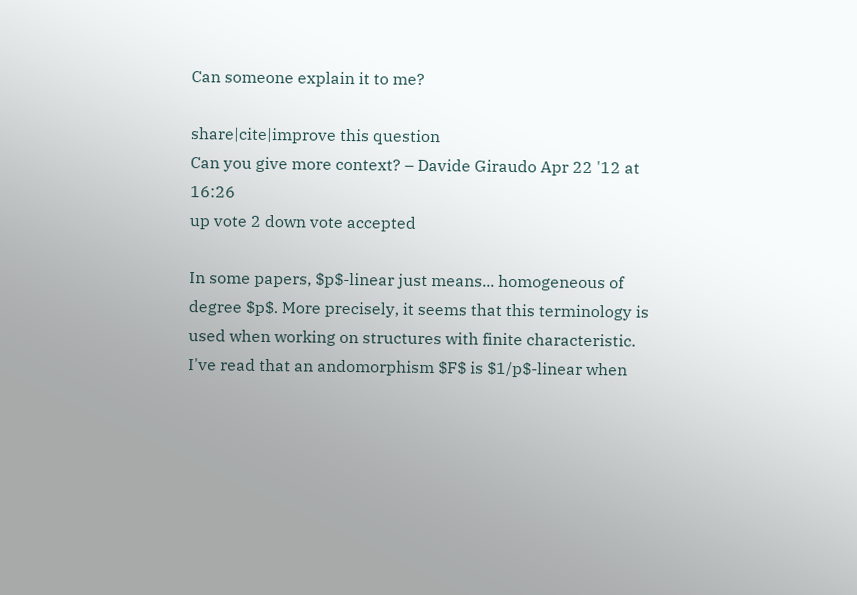Can someone explain it to me?

share|cite|improve this question
Can you give more context? – Davide Giraudo Apr 22 '12 at 16:26
up vote 2 down vote accepted

In some papers, $p$-linear just means... homogeneous of degree $p$. More precisely, it seems that this terminology is used when working on structures with finite characteristic. I've read that an andomorphism $F$ is $1/p$-linear when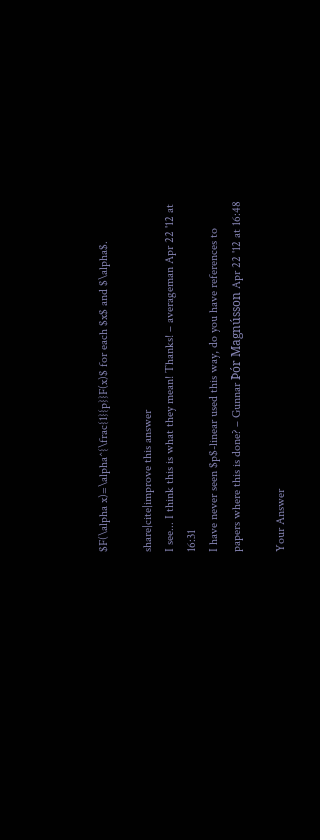$F(\alpha x)=\alpha^{\frac{1}{p}}F(x)$ for each $x$ and $\alpha$.

share|cite|improve this answer
I see... I think this is what they mean! Thanks! – averageman Apr 22 '12 at 16:31
I have never seen $p$-linear used this way, do you have references to papers where this is done? – Gunnar Þór Magnússon Apr 22 '12 at 16:48

Your Answer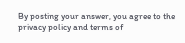By posting your answer, you agree to the privacy policy and terms of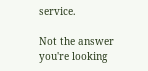service.

Not the answer you're looking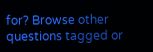for? Browse other questions tagged or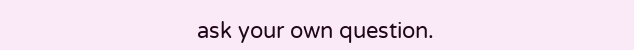ask your own question.